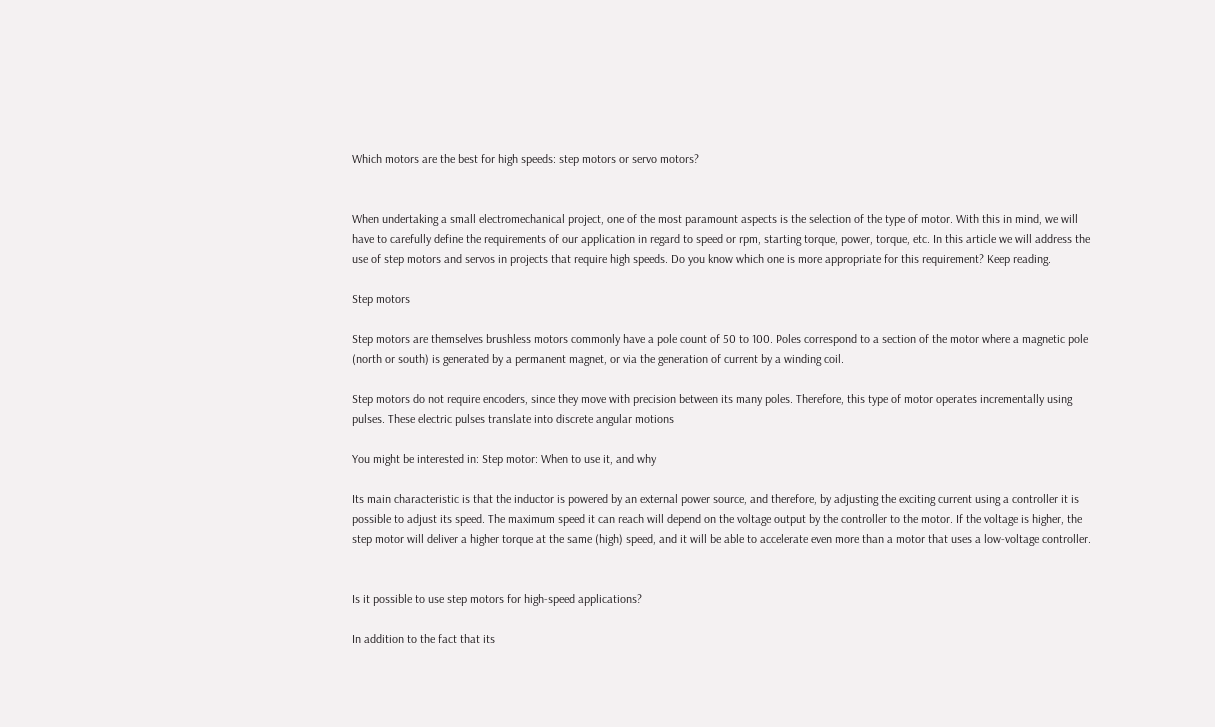Which motors are the best for high speeds: step motors or servo motors?


When undertaking a small electromechanical project, one of the most paramount aspects is the selection of the type of motor. With this in mind, we will have to carefully define the requirements of our application in regard to speed or rpm, starting torque, power, torque, etc. In this article we will address the use of step motors and servos in projects that require high speeds. Do you know which one is more appropriate for this requirement? Keep reading.

Step motors

Step motors are themselves brushless motors commonly have a pole count of 50 to 100. Poles correspond to a section of the motor where a magnetic pole (north or south) is generated by a permanent magnet, or via the generation of current by a winding coil.

Step motors do not require encoders, since they move with precision between its many poles. Therefore, this type of motor operates incrementally using pulses. These electric pulses translate into discrete angular motions

You might be interested in: Step motor: When to use it, and why

Its main characteristic is that the inductor is powered by an external power source, and therefore, by adjusting the exciting current using a controller it is possible to adjust its speed. The maximum speed it can reach will depend on the voltage output by the controller to the motor. If the voltage is higher, the step motor will deliver a higher torque at the same (high) speed, and it will be able to accelerate even more than a motor that uses a low-voltage controller.


Is it possible to use step motors for high-speed applications?

In addition to the fact that its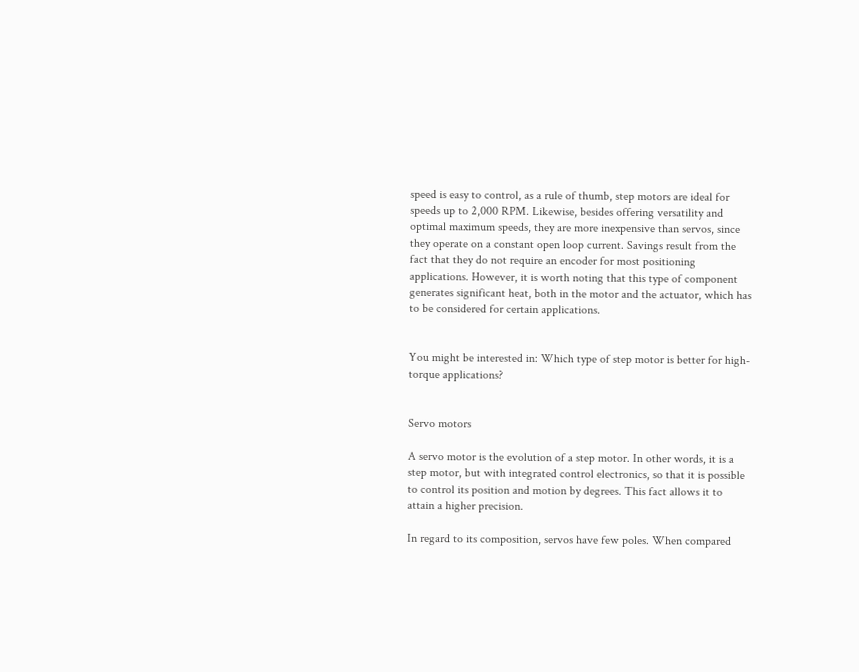speed is easy to control, as a rule of thumb, step motors are ideal for speeds up to 2,000 RPM. Likewise, besides offering versatility and optimal maximum speeds, they are more inexpensive than servos, since they operate on a constant open loop current. Savings result from the fact that they do not require an encoder for most positioning applications. However, it is worth noting that this type of component generates significant heat, both in the motor and the actuator, which has to be considered for certain applications.


You might be interested in: Which type of step motor is better for high-torque applications?


Servo motors

A servo motor is the evolution of a step motor. In other words, it is a step motor, but with integrated control electronics, so that it is possible to control its position and motion by degrees. This fact allows it to attain a higher precision.

In regard to its composition, servos have few poles. When compared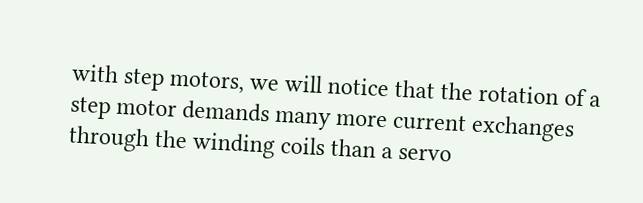with step motors, we will notice that the rotation of a step motor demands many more current exchanges through the winding coils than a servo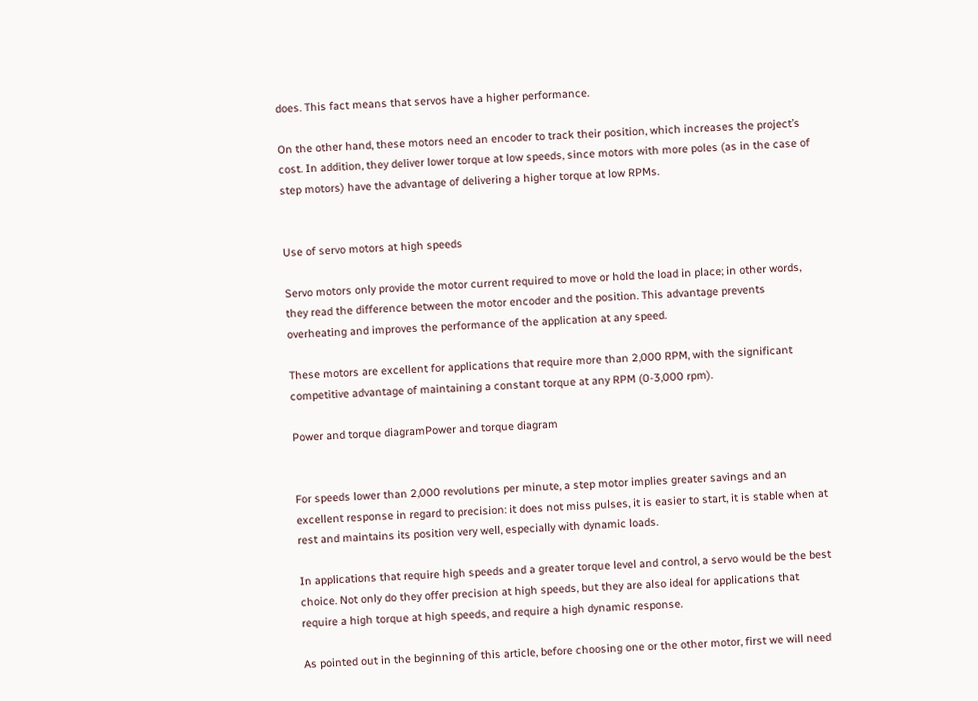does. This fact means that servos have a higher performance.

On the other hand, these motors need an encoder to track their position, which increases the project’s cost. In addition, they deliver lower torque at low speeds, since motors with more poles (as in the case of step motors) have the advantage of delivering a higher torque at low RPMs.


Use of servo motors at high speeds

Servo motors only provide the motor current required to move or hold the load in place; in other words, they read the difference between the motor encoder and the position. This advantage prevents overheating and improves the performance of the application at any speed.

These motors are excellent for applications that require more than 2,000 RPM, with the significant competitive advantage of maintaining a constant torque at any RPM (0-3,000 rpm).

Power and torque diagramPower and torque diagram


For speeds lower than 2,000 revolutions per minute, a step motor implies greater savings and an excellent response in regard to precision: it does not miss pulses, it is easier to start, it is stable when at rest and maintains its position very well, especially with dynamic loads.

In applications that require high speeds and a greater torque level and control, a servo would be the best choice. Not only do they offer precision at high speeds, but they are also ideal for applications that require a high torque at high speeds, and require a high dynamic response.

As pointed out in the beginning of this article, before choosing one or the other motor, first we will need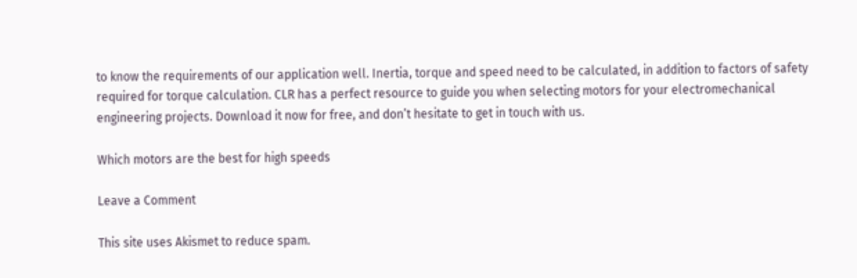to know the requirements of our application well. Inertia, torque and speed need to be calculated, in addition to factors of safety required for torque calculation. CLR has a perfect resource to guide you when selecting motors for your electromechanical engineering projects. Download it now for free, and don’t hesitate to get in touch with us.

Which motors are the best for high speeds

Leave a Comment

This site uses Akismet to reduce spam.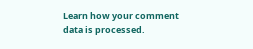Learn how your comment data is processed.